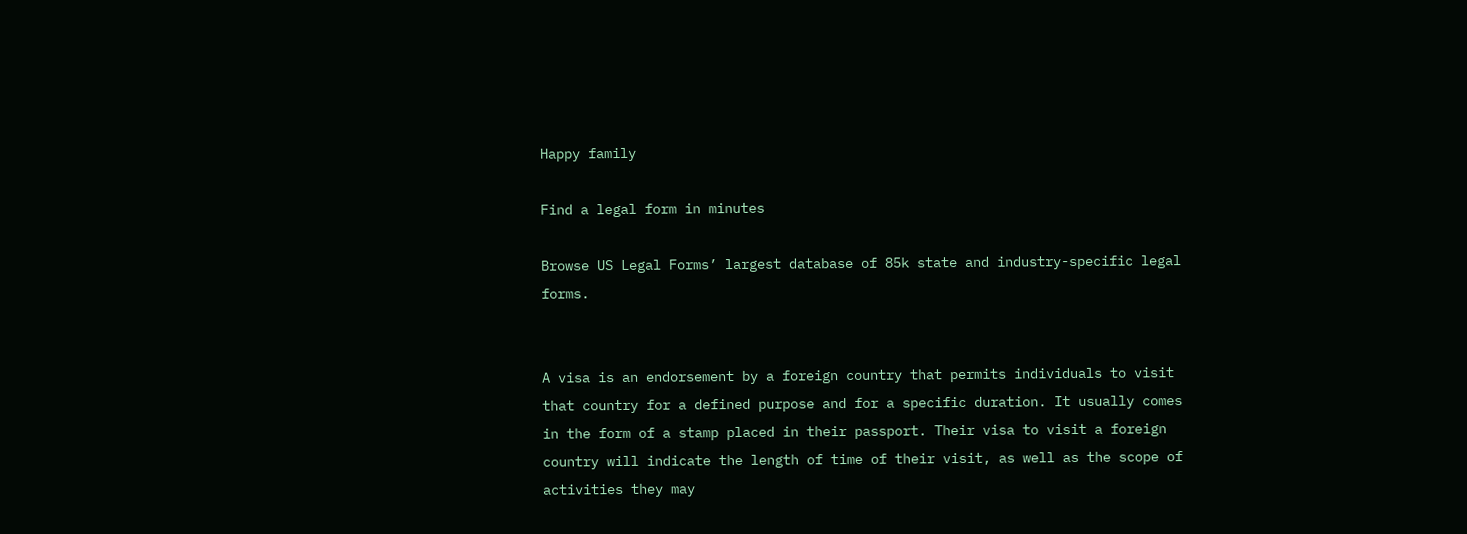Happy family

Find a legal form in minutes

Browse US Legal Forms’ largest database of 85k state and industry-specific legal forms.


A visa is an endorsement by a foreign country that permits individuals to visit that country for a defined purpose and for a specific duration. It usually comes in the form of a stamp placed in their passport. Their visa to visit a foreign country will indicate the length of time of their visit, as well as the scope of activities they may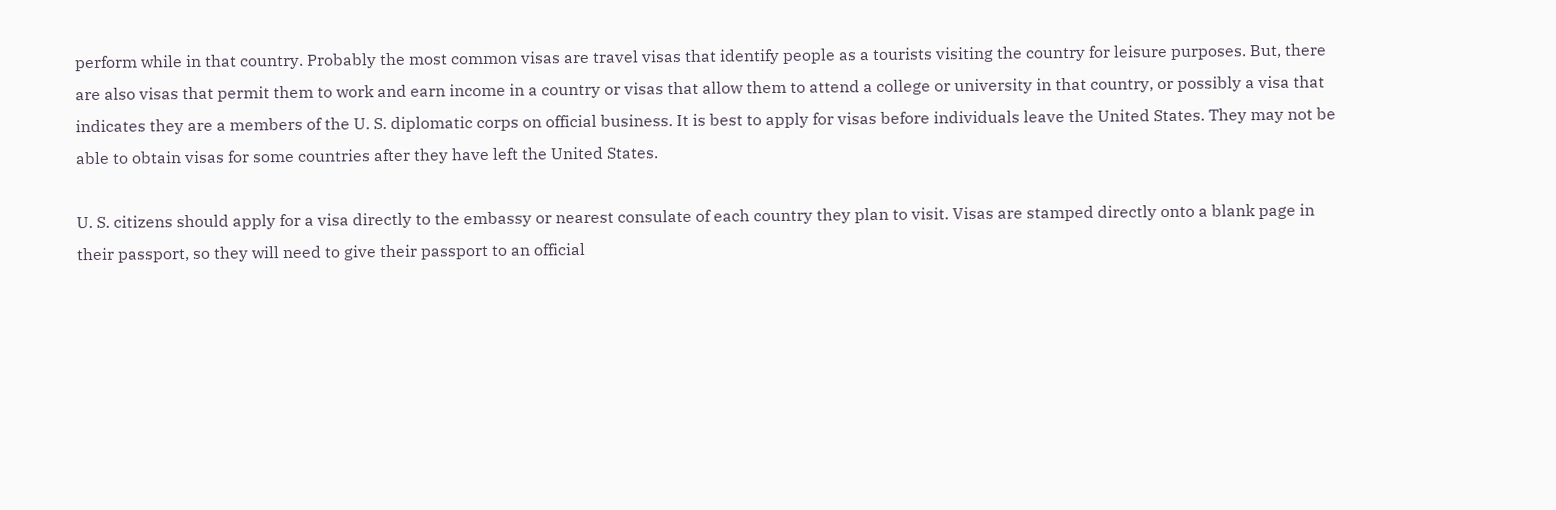perform while in that country. Probably the most common visas are travel visas that identify people as a tourists visiting the country for leisure purposes. But, there are also visas that permit them to work and earn income in a country or visas that allow them to attend a college or university in that country, or possibly a visa that indicates they are a members of the U. S. diplomatic corps on official business. It is best to apply for visas before individuals leave the United States. They may not be able to obtain visas for some countries after they have left the United States.

U. S. citizens should apply for a visa directly to the embassy or nearest consulate of each country they plan to visit. Visas are stamped directly onto a blank page in their passport, so they will need to give their passport to an official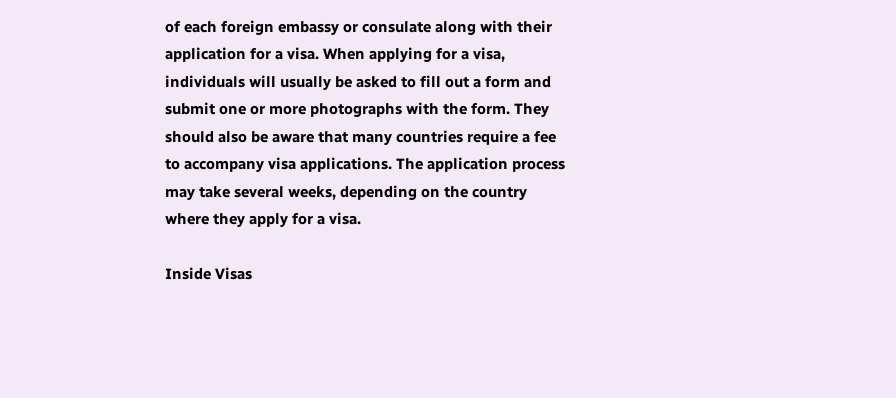of each foreign embassy or consulate along with their application for a visa. When applying for a visa, individuals will usually be asked to fill out a form and submit one or more photographs with the form. They should also be aware that many countries require a fee to accompany visa applications. The application process may take several weeks, depending on the country where they apply for a visa.

Inside Visas